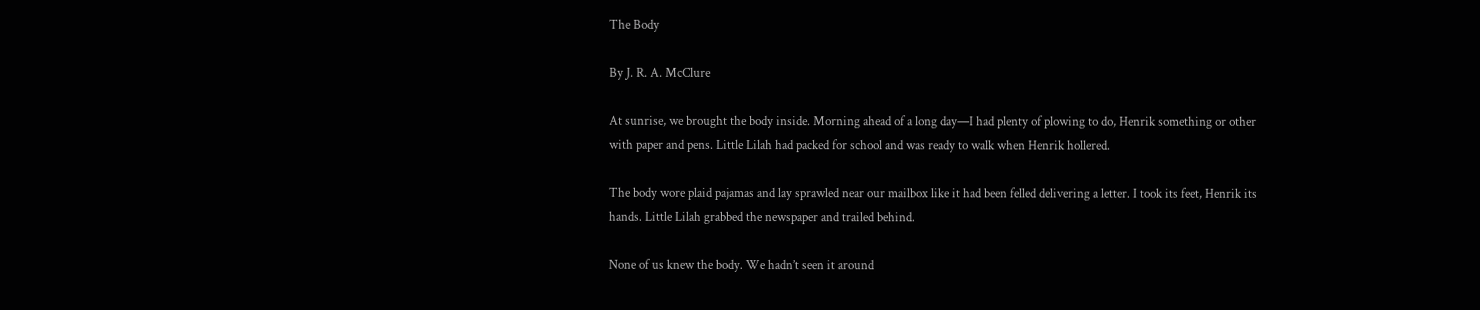The Body

By J. R. A. McClure

At sunrise, we brought the body inside. Morning ahead of a long day—I had plenty of plowing to do, Henrik something or other with paper and pens. Little Lilah had packed for school and was ready to walk when Henrik hollered.

The body wore plaid pajamas and lay sprawled near our mailbox like it had been felled delivering a letter. I took its feet, Henrik its hands. Little Lilah grabbed the newspaper and trailed behind.

None of us knew the body. We hadn’t seen it around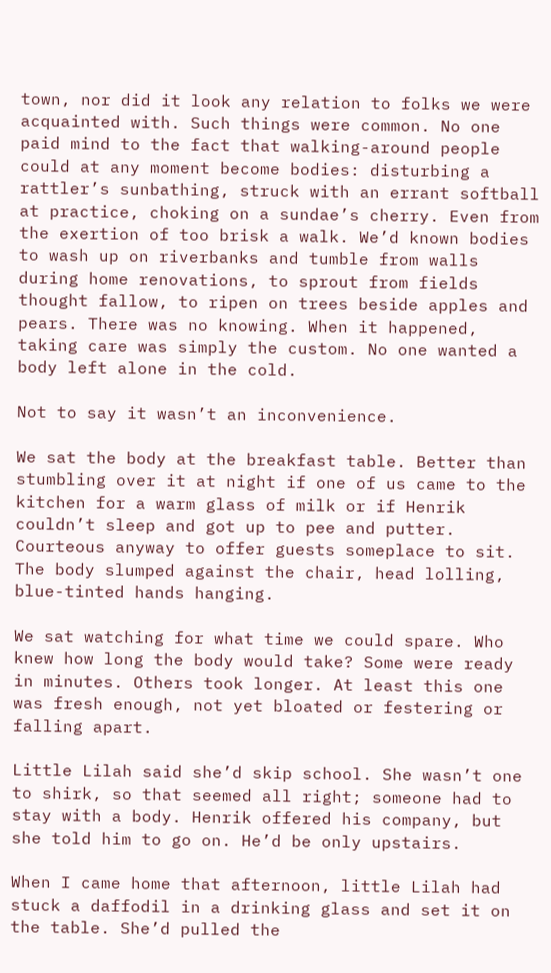town, nor did it look any relation to folks we were acquainted with. Such things were common. No one paid mind to the fact that walking-around people could at any moment become bodies: disturbing a rattler’s sunbathing, struck with an errant softball at practice, choking on a sundae’s cherry. Even from the exertion of too brisk a walk. We’d known bodies to wash up on riverbanks and tumble from walls during home renovations, to sprout from fields thought fallow, to ripen on trees beside apples and pears. There was no knowing. When it happened, taking care was simply the custom. No one wanted a body left alone in the cold.

Not to say it wasn’t an inconvenience.

We sat the body at the breakfast table. Better than stumbling over it at night if one of us came to the kitchen for a warm glass of milk or if Henrik couldn’t sleep and got up to pee and putter. Courteous anyway to offer guests someplace to sit. The body slumped against the chair, head lolling, blue-tinted hands hanging.

We sat watching for what time we could spare. Who knew how long the body would take? Some were ready in minutes. Others took longer. At least this one was fresh enough, not yet bloated or festering or falling apart.

Little Lilah said she’d skip school. She wasn’t one to shirk, so that seemed all right; someone had to stay with a body. Henrik offered his company, but she told him to go on. He’d be only upstairs.

When I came home that afternoon, little Lilah had stuck a daffodil in a drinking glass and set it on the table. She’d pulled the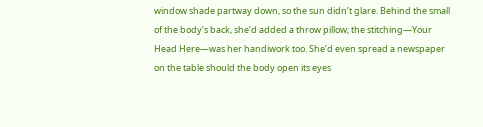window shade partway down, so the sun didn’t glare. Behind the small of the body’s back, she’d added a throw pillow; the stitching—Your Head Here—was her handiwork too. She’d even spread a newspaper on the table should the body open its eyes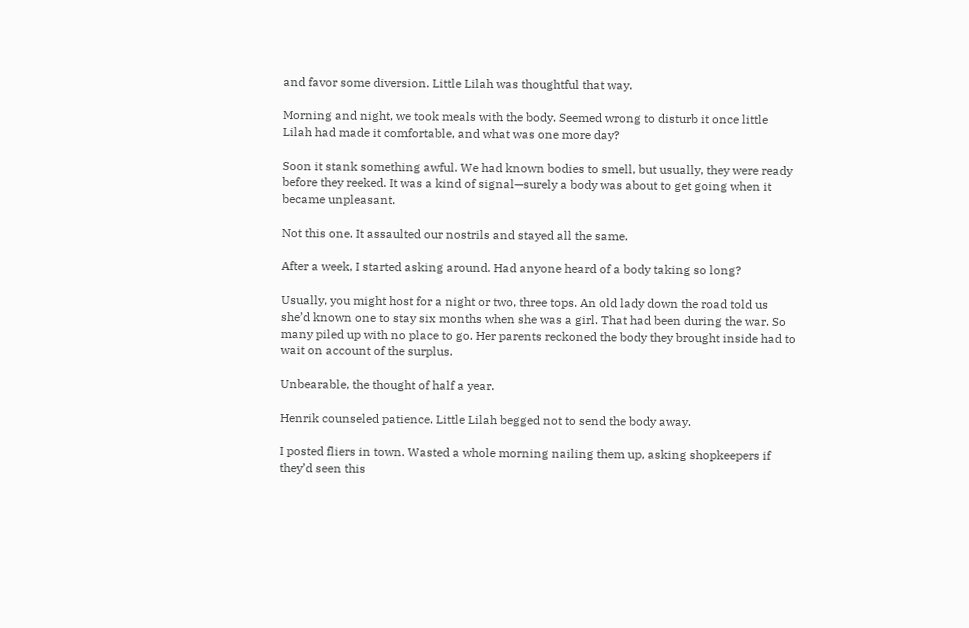and favor some diversion. Little Lilah was thoughtful that way.

Morning and night, we took meals with the body. Seemed wrong to disturb it once little Lilah had made it comfortable, and what was one more day?

Soon it stank something awful. We had known bodies to smell, but usually, they were ready before they reeked. It was a kind of signal—surely a body was about to get going when it became unpleasant.

Not this one. It assaulted our nostrils and stayed all the same.

After a week, I started asking around. Had anyone heard of a body taking so long?

Usually, you might host for a night or two, three tops. An old lady down the road told us she’d known one to stay six months when she was a girl. That had been during the war. So many piled up with no place to go. Her parents reckoned the body they brought inside had to wait on account of the surplus.

Unbearable, the thought of half a year.

Henrik counseled patience. Little Lilah begged not to send the body away.

I posted fliers in town. Wasted a whole morning nailing them up, asking shopkeepers if they’d seen this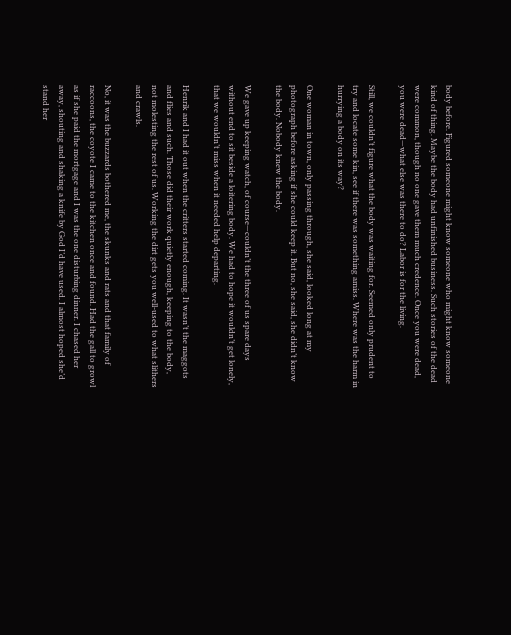body before. Figured someone might know someone who might know someone kind of thing. Maybe the body had unfinished business. Such stories of the dead were common, though no one gave them much credence. Once you were dead, you were dead—what else was there to do? Labor is for the living.

Still, we couldn’t figure what the body was waiting for. Seemed only prudent to try and locate some kin, see if there was something amiss. Where was the harm in hurrying a body on its way?

One woman in town, only passing through, she said, looked long at my photograph before asking if she could keep it. But no, she said, she didn’t know the body. Nobody knew the body.

We gave up keeping watch, of course—couldn’t the three of us spare days without end to sit beside a loitering body. We had to hope it wouldn’t get lonely, that we wouldn’t miss when it needed help departing.

Henrik and I had it out when the critters started coming. It wasn’t the maggots and flies and such. Those did their work quietly enough, keeping to the body, not molesting the rest of us. Working the dirt gets you well-used to what slithers and crawls.

No, it was the buzzards bothered me, the skunks and rats and that family of raccoons, the coyote I came to the kitchen once and found. Had the gall to growl as if she paid the mortgage and I was the one disturbing dinner. I chased her away, shouting and shaking a knife by God I’d have used. I almost hoped she’d stand her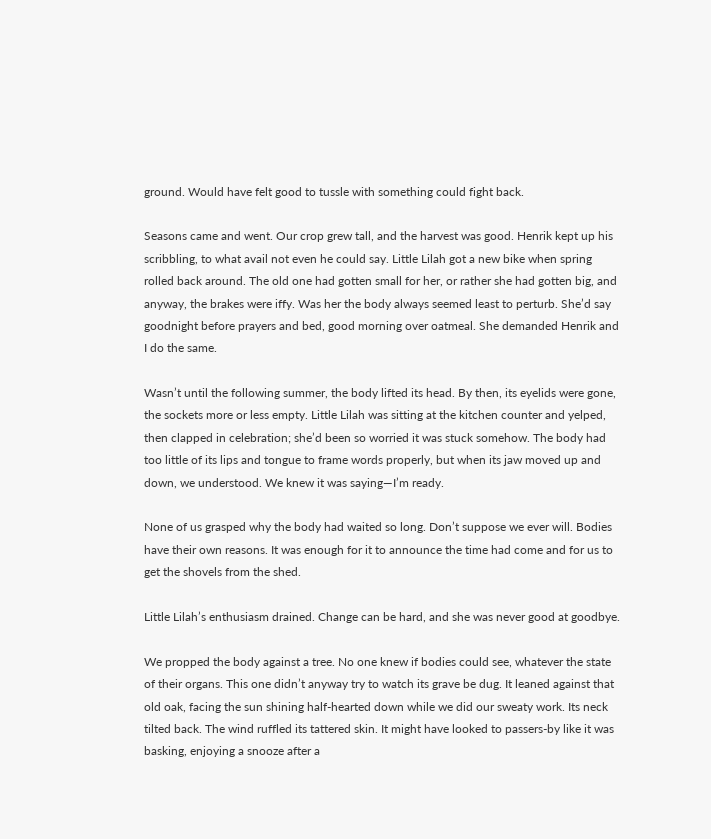ground. Would have felt good to tussle with something could fight back.

Seasons came and went. Our crop grew tall, and the harvest was good. Henrik kept up his scribbling, to what avail not even he could say. Little Lilah got a new bike when spring rolled back around. The old one had gotten small for her, or rather she had gotten big, and anyway, the brakes were iffy. Was her the body always seemed least to perturb. She’d say goodnight before prayers and bed, good morning over oatmeal. She demanded Henrik and I do the same.

Wasn’t until the following summer, the body lifted its head. By then, its eyelids were gone, the sockets more or less empty. Little Lilah was sitting at the kitchen counter and yelped, then clapped in celebration; she’d been so worried it was stuck somehow. The body had too little of its lips and tongue to frame words properly, but when its jaw moved up and down, we understood. We knew it was saying—I’m ready.

None of us grasped why the body had waited so long. Don’t suppose we ever will. Bodies have their own reasons. It was enough for it to announce the time had come and for us to get the shovels from the shed.

Little Lilah’s enthusiasm drained. Change can be hard, and she was never good at goodbye.

We propped the body against a tree. No one knew if bodies could see, whatever the state of their organs. This one didn’t anyway try to watch its grave be dug. It leaned against that old oak, facing the sun shining half-hearted down while we did our sweaty work. Its neck tilted back. The wind ruffled its tattered skin. It might have looked to passers-by like it was basking, enjoying a snooze after a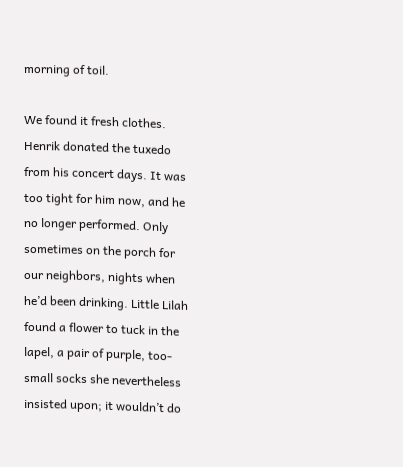morning of toil.

We found it fresh clothes. Henrik donated the tuxedo from his concert days. It was too tight for him now, and he no longer performed. Only sometimes on the porch for our neighbors, nights when he’d been drinking. Little Lilah found a flower to tuck in the lapel, a pair of purple, too-small socks she nevertheless insisted upon; it wouldn’t do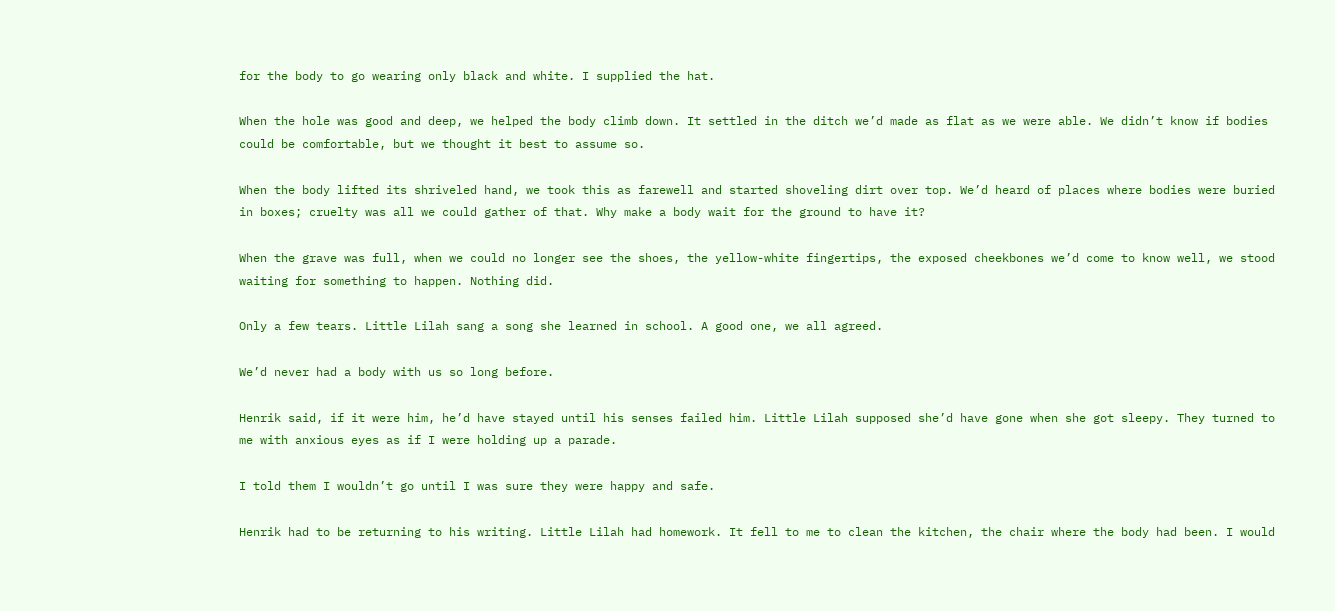for the body to go wearing only black and white. I supplied the hat.

When the hole was good and deep, we helped the body climb down. It settled in the ditch we’d made as flat as we were able. We didn’t know if bodies could be comfortable, but we thought it best to assume so.

When the body lifted its shriveled hand, we took this as farewell and started shoveling dirt over top. We’d heard of places where bodies were buried in boxes; cruelty was all we could gather of that. Why make a body wait for the ground to have it?

When the grave was full, when we could no longer see the shoes, the yellow-white fingertips, the exposed cheekbones we’d come to know well, we stood waiting for something to happen. Nothing did.

Only a few tears. Little Lilah sang a song she learned in school. A good one, we all agreed.

We’d never had a body with us so long before.

Henrik said, if it were him, he’d have stayed until his senses failed him. Little Lilah supposed she’d have gone when she got sleepy. They turned to me with anxious eyes as if I were holding up a parade.

I told them I wouldn’t go until I was sure they were happy and safe.

Henrik had to be returning to his writing. Little Lilah had homework. It fell to me to clean the kitchen, the chair where the body had been. I would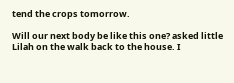tend the crops tomorrow.

Will our next body be like this one? asked little Lilah on the walk back to the house. I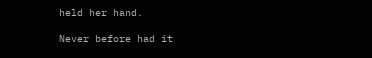held her hand.

Never before had it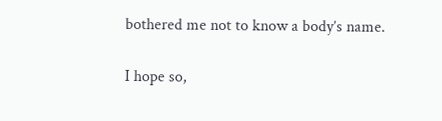bothered me not to know a body’s name.

I hope so,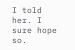I told her. I sure hope so.